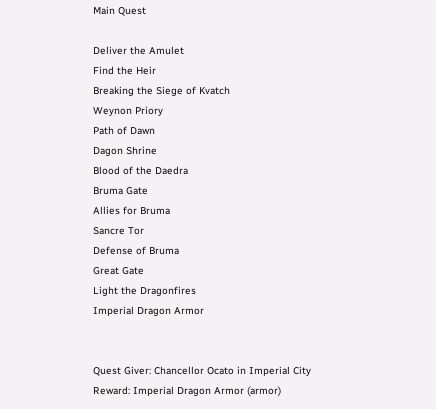Main Quest

Deliver the Amulet
Find the Heir
Breaking the Siege of Kvatch
Weynon Priory
Path of Dawn
Dagon Shrine
Blood of the Daedra
Bruma Gate
Allies for Bruma
Sancre Tor
Defense of Bruma
Great Gate
Light the Dragonfires
Imperial Dragon Armor


Quest Giver: Chancellor Ocato in Imperial City
Reward: Imperial Dragon Armor (armor)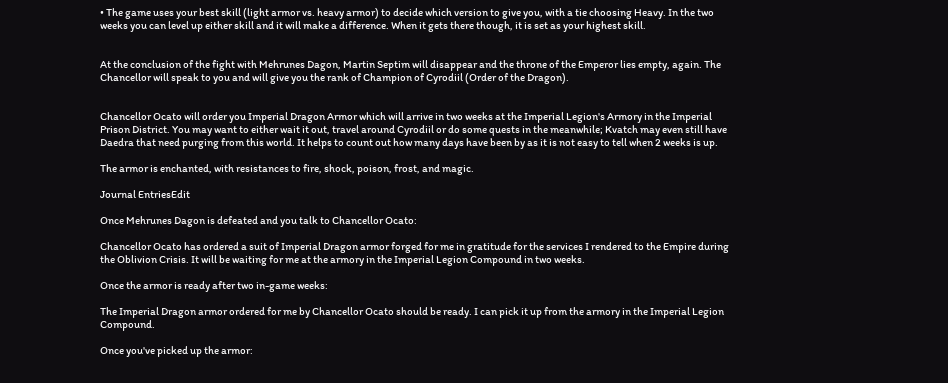• The game uses your best skill (light armor vs. heavy armor) to decide which version to give you, with a tie choosing Heavy. In the two weeks you can level up either skill and it will make a difference. When it gets there though, it is set as your highest skill.


At the conclusion of the fight with Mehrunes Dagon, Martin Septim will disappear and the throne of the Emperor lies empty, again. The Chancellor will speak to you and will give you the rank of Champion of Cyrodiil (Order of the Dragon).


Chancellor Ocato will order you Imperial Dragon Armor which will arrive in two weeks at the Imperial Legion's Armory in the Imperial Prison District. You may want to either wait it out, travel around Cyrodiil or do some quests in the meanwhile; Kvatch may even still have Daedra that need purging from this world. It helps to count out how many days have been by as it is not easy to tell when 2 weeks is up.

The armor is enchanted, with resistances to fire, shock, poison, frost, and magic.

Journal EntriesEdit

Once Mehrunes Dagon is defeated and you talk to Chancellor Ocato:

Chancellor Ocato has ordered a suit of Imperial Dragon armor forged for me in gratitude for the services I rendered to the Empire during the Oblivion Crisis. It will be waiting for me at the armory in the Imperial Legion Compound in two weeks.

Once the armor is ready after two in-game weeks:

The Imperial Dragon armor ordered for me by Chancellor Ocato should be ready. I can pick it up from the armory in the Imperial Legion Compound.

Once you've picked up the armor: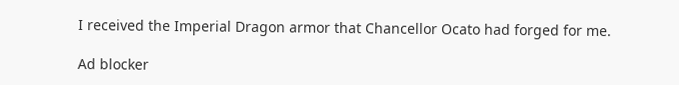I received the Imperial Dragon armor that Chancellor Ocato had forged for me.

Ad blocker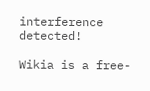interference detected!

Wikia is a free-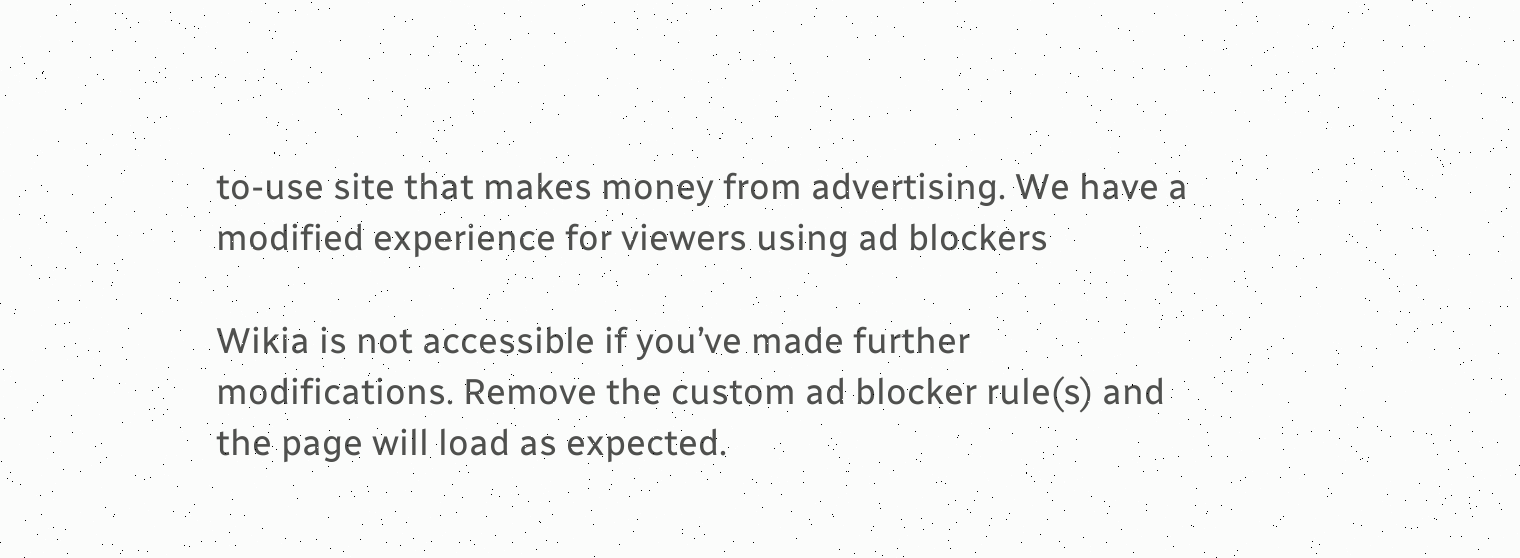to-use site that makes money from advertising. We have a modified experience for viewers using ad blockers

Wikia is not accessible if you’ve made further modifications. Remove the custom ad blocker rule(s) and the page will load as expected.